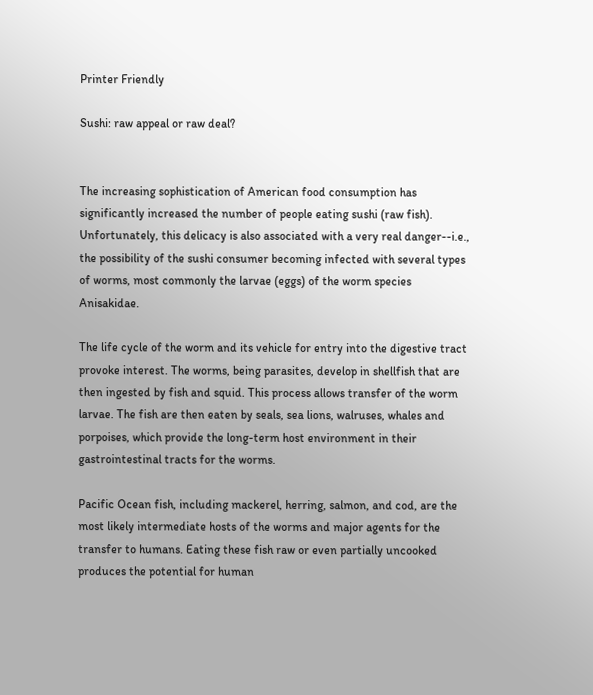Printer Friendly

Sushi: raw appeal or raw deal?


The increasing sophistication of American food consumption has significantly increased the number of people eating sushi (raw fish). Unfortunately, this delicacy is also associated with a very real danger--i.e., the possibility of the sushi consumer becoming infected with several types of worms, most commonly the larvae (eggs) of the worm species Anisakidae.

The life cycle of the worm and its vehicle for entry into the digestive tract provoke interest. The worms, being parasites, develop in shellfish that are then ingested by fish and squid. This process allows transfer of the worm larvae. The fish are then eaten by seals, sea lions, walruses, whales and porpoises, which provide the long-term host environment in their gastrointestinal tracts for the worms.

Pacific Ocean fish, including mackerel, herring, salmon, and cod, are the most likely intermediate hosts of the worms and major agents for the transfer to humans. Eating these fish raw or even partially uncooked produces the potential for human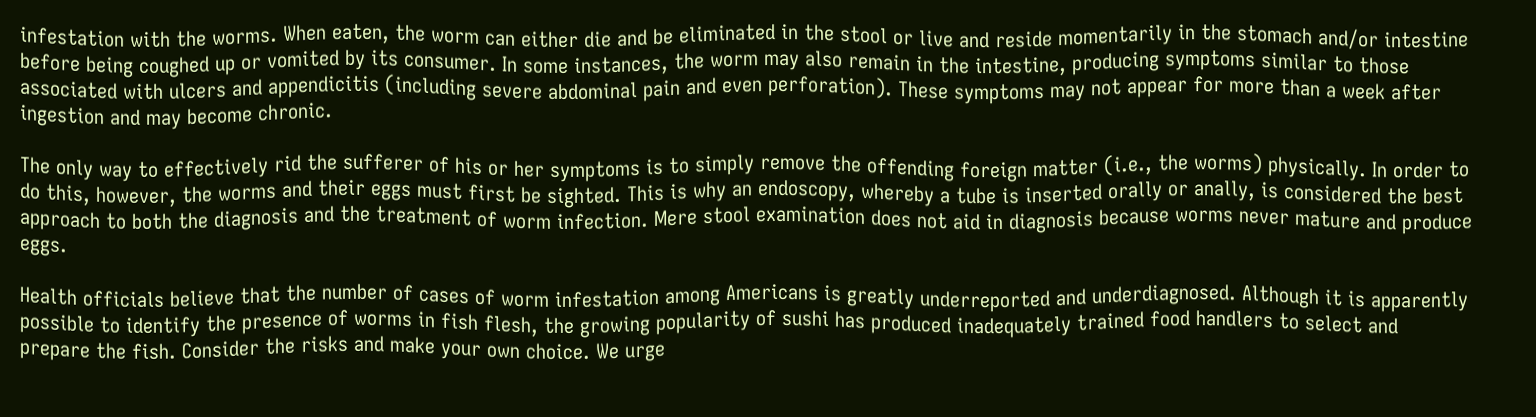infestation with the worms. When eaten, the worm can either die and be eliminated in the stool or live and reside momentarily in the stomach and/or intestine before being coughed up or vomited by its consumer. In some instances, the worm may also remain in the intestine, producing symptoms similar to those associated with ulcers and appendicitis (including severe abdominal pain and even perforation). These symptoms may not appear for more than a week after ingestion and may become chronic.

The only way to effectively rid the sufferer of his or her symptoms is to simply remove the offending foreign matter (i.e., the worms) physically. In order to do this, however, the worms and their eggs must first be sighted. This is why an endoscopy, whereby a tube is inserted orally or anally, is considered the best approach to both the diagnosis and the treatment of worm infection. Mere stool examination does not aid in diagnosis because worms never mature and produce eggs.

Health officials believe that the number of cases of worm infestation among Americans is greatly underreported and underdiagnosed. Although it is apparently possible to identify the presence of worms in fish flesh, the growing popularity of sushi has produced inadequately trained food handlers to select and prepare the fish. Consider the risks and make your own choice. We urge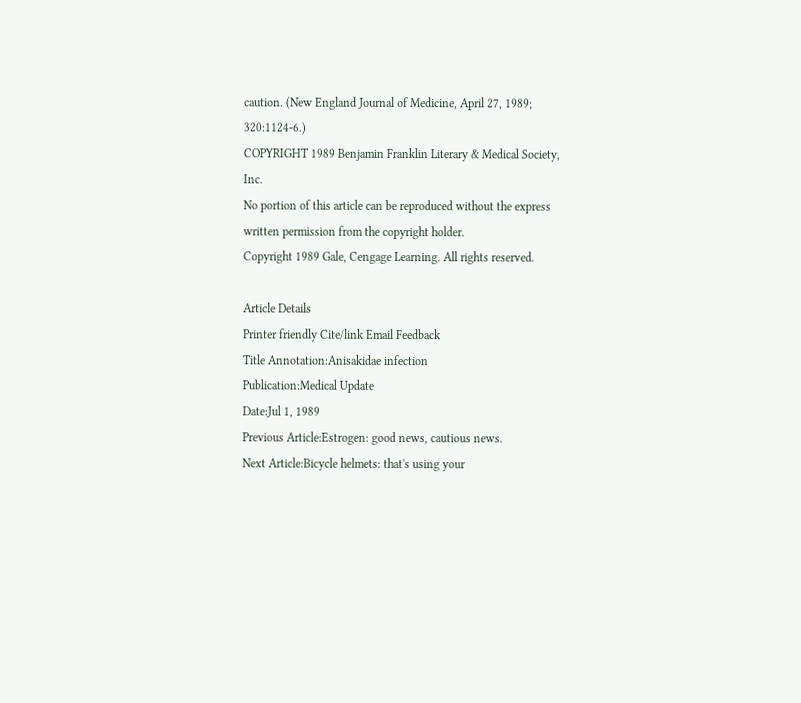caution. (New England Journal of Medicine, April 27, 1989; 320:1124-6.)
COPYRIGHT 1989 Benjamin Franklin Literary & Medical Society, Inc.
No portion of this article can be reproduced without the express written permission from the copyright holder.
Copyright 1989 Gale, Cengage Learning. All rights reserved.

Article Details
Printer friendly Cite/link Email Feedback
Title Annotation:Anisakidae infection
Publication:Medical Update
Date:Jul 1, 1989
Previous Article:Estrogen: good news, cautious news.
Next Article:Bicycle helmets: that's using your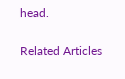head.

Related Articles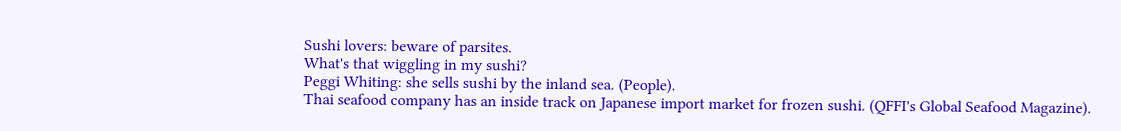Sushi lovers: beware of parsites.
What's that wiggling in my sushi?
Peggi Whiting: she sells sushi by the inland sea. (People).
Thai seafood company has an inside track on Japanese import market for frozen sushi. (QFFI's Global Seafood Magazine).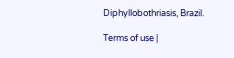Diphyllobothriasis, Brazil.

Terms of use |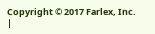Copyright © 2017 Farlex, Inc. |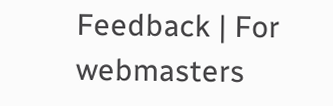Feedback | For webmasters